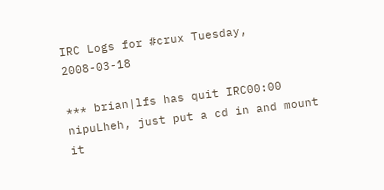IRC Logs for #crux Tuesday, 2008-03-18

*** brian|lfs has quit IRC00:00
nipuLheh, just put a cd in and mount it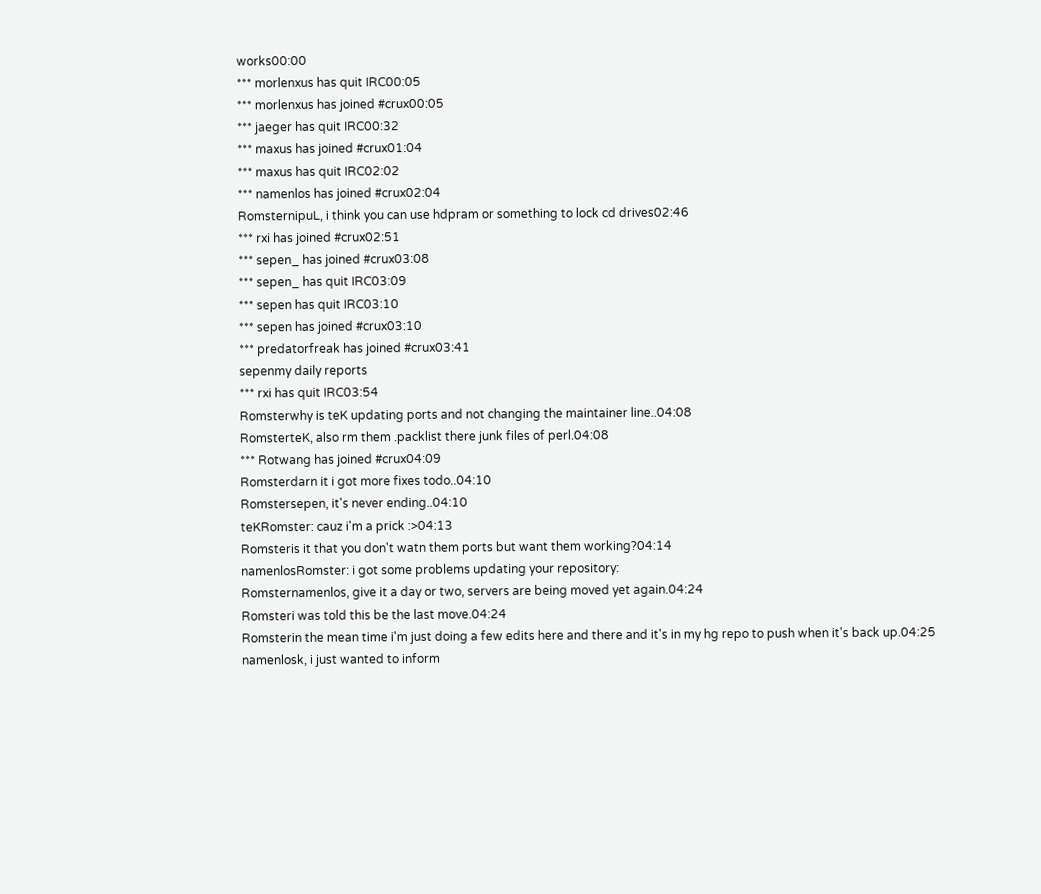works00:00
*** morlenxus has quit IRC00:05
*** morlenxus has joined #crux00:05
*** jaeger has quit IRC00:32
*** maxus has joined #crux01:04
*** maxus has quit IRC02:02
*** namenlos has joined #crux02:04
RomsternipuL, i think you can use hdpram or something to lock cd drives02:46
*** rxi has joined #crux02:51
*** sepen_ has joined #crux03:08
*** sepen_ has quit IRC03:09
*** sepen has quit IRC03:10
*** sepen has joined #crux03:10
*** predatorfreak has joined #crux03:41
sepenmy daily reports
*** rxi has quit IRC03:54
Romsterwhy is teK updating ports and not changing the maintainer line..04:08
RomsterteK, also rm them .packlist there junk files of perl.04:08
*** Rotwang has joined #crux04:09
Romsterdarn it i got more fixes todo..04:10
Romstersepen, it's never ending..04:10
teKRomster: cauz i'm a prick :>04:13
Romsteris it that you don't watn them ports but want them working?04:14
namenlosRomster: i got some problems updating your repository:
Romsternamenlos, give it a day or two, servers are being moved yet again.04:24
Romsteri was told this be the last move.04:24
Romsterin the mean time i'm just doing a few edits here and there and it's in my hg repo to push when it's back up.04:25
namenlosk, i just wanted to inform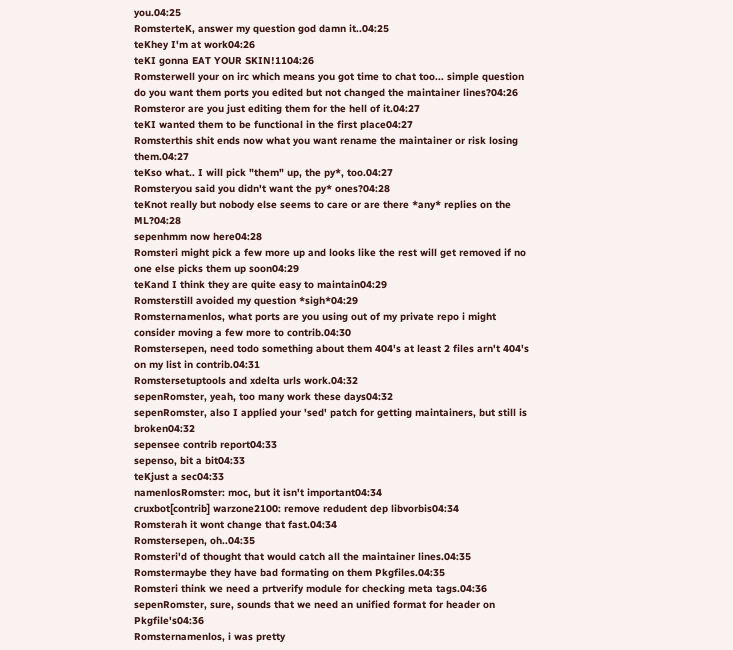you.04:25
RomsterteK, answer my question god damn it..04:25
teKhey I'm at work04:26
teKI gonna EAT YOUR SKIN!1104:26
Romsterwell your on irc which means you got time to chat too... simple question do you want them ports you edited but not changed the maintainer lines?04:26
Romsteror are you just editing them for the hell of it.04:27
teKI wanted them to be functional in the first place04:27
Romsterthis shit ends now what you want rename the maintainer or risk losing them.04:27
teKso what.. I will pick "them" up, the py*, too.04:27
Romsteryou said you didn't want the py* ones?04:28
teKnot really but nobody else seems to care or are there *any* replies on the ML?04:28
sepenhmm now here04:28
Romsteri might pick a few more up and looks like the rest will get removed if no one else picks them up soon04:29
teKand I think they are quite easy to maintain04:29
Romsterstill avoided my question *sigh*04:29
Romsternamenlos, what ports are you using out of my private repo i might consider moving a few more to contrib.04:30
Romstersepen, need todo something about them 404's at least 2 files arn't 404's on my list in contrib.04:31
Romstersetuptools and xdelta urls work.04:32
sepenRomster, yeah, too many work these days04:32
sepenRomster, also I applied your 'sed' patch for getting maintainers, but still is broken04:32
sepensee contrib report04:33
sepenso, bit a bit04:33
teKjust a sec04:33
namenlosRomster: moc, but it isn't important04:34
cruxbot[contrib] warzone2100: remove redudent dep libvorbis04:34
Romsterah it wont change that fast.04:34
Romstersepen, oh..04:35
Romsteri'd of thought that would catch all the maintainer lines.04:35
Romstermaybe they have bad formating on them Pkgfiles.04:35
Romsteri think we need a prtverify module for checking meta tags.04:36
sepenRomster, sure, sounds that we need an unified format for header on Pkgfile's04:36
Romsternamenlos, i was pretty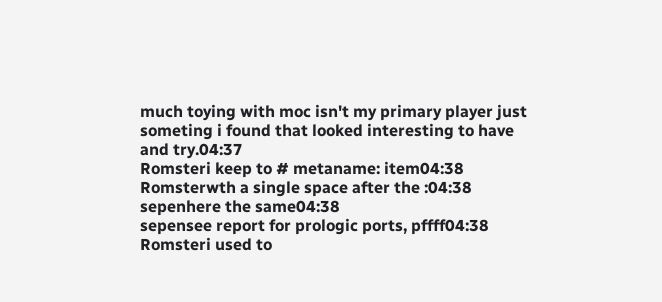much toying with moc isn't my primary player just someting i found that looked interesting to have and try.04:37
Romsteri keep to # metaname: item04:38
Romsterwth a single space after the :04:38
sepenhere the same04:38
sepensee report for prologic ports, pffff04:38
Romsteri used to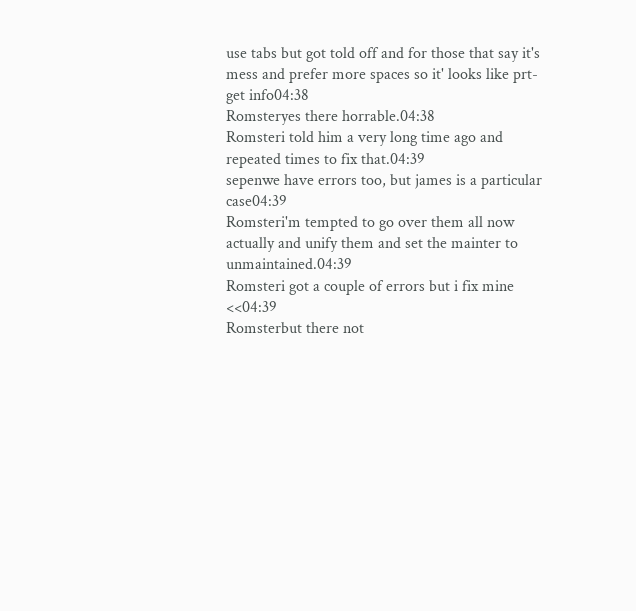use tabs but got told off and for those that say it's mess and prefer more spaces so it' looks like prt-get info04:38
Romsteryes there horrable.04:38
Romsteri told him a very long time ago and repeated times to fix that.04:39
sepenwe have errors too, but james is a particular case04:39
Romsteri'm tempted to go over them all now actually and unify them and set the mainter to unmaintained.04:39
Romsteri got a couple of errors but i fix mine <<04:39
Romsterbut there not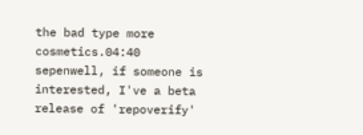the bad type more cosmetics.04:40
sepenwell, if someone is interested, I've a beta release of 'repoverify'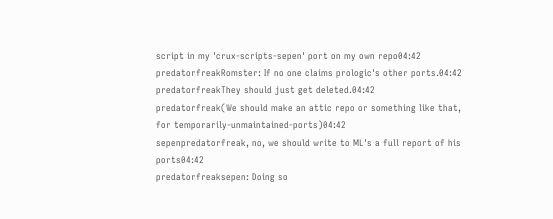script in my 'crux-scripts-sepen' port on my own repo04:42
predatorfreakRomster: If no one claims prologic's other ports.04:42
predatorfreakThey should just get deleted.04:42
predatorfreak(We should make an attic repo or something like that, for temporarily-unmaintained-ports)04:42
sepenpredatorfreak, no, we should write to ML's a full report of his ports04:42
predatorfreaksepen: Doing so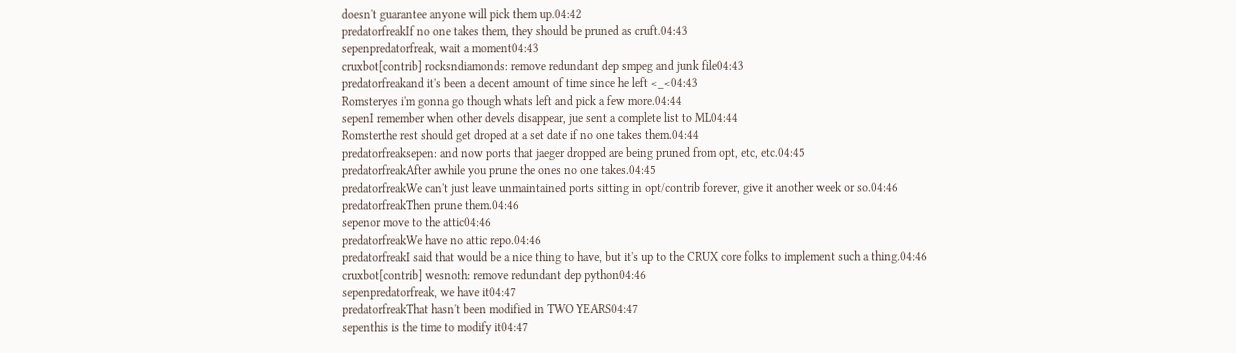doesn't guarantee anyone will pick them up.04:42
predatorfreakIf no one takes them, they should be pruned as cruft.04:43
sepenpredatorfreak, wait a moment04:43
cruxbot[contrib] rocksndiamonds: remove redundant dep smpeg and junk file04:43
predatorfreakand it's been a decent amount of time since he left <_<04:43
Romsteryes i'm gonna go though whats left and pick a few more.04:44
sepenI remember when other devels disappear, jue sent a complete list to ML04:44
Romsterthe rest should get droped at a set date if no one takes them.04:44
predatorfreaksepen: and now ports that jaeger dropped are being pruned from opt, etc, etc.04:45
predatorfreakAfter awhile you prune the ones no one takes.04:45
predatorfreakWe can't just leave unmaintained ports sitting in opt/contrib forever, give it another week or so.04:46
predatorfreakThen prune them.04:46
sepenor move to the attic04:46
predatorfreakWe have no attic repo.04:46
predatorfreakI said that would be a nice thing to have, but it's up to the CRUX core folks to implement such a thing.04:46
cruxbot[contrib] wesnoth: remove redundant dep python04:46
sepenpredatorfreak, we have it04:47
predatorfreakThat hasn't been modified in TWO YEARS04:47
sepenthis is the time to modify it04:47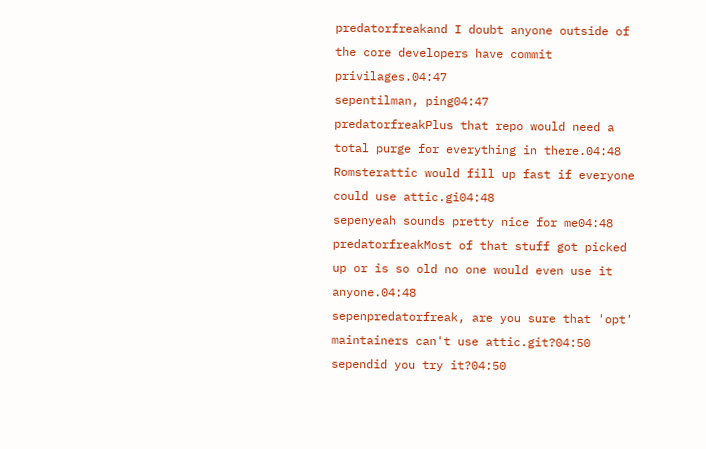predatorfreakand I doubt anyone outside of the core developers have commit privilages.04:47
sepentilman, ping04:47
predatorfreakPlus that repo would need a total purge for everything in there.04:48
Romsterattic would fill up fast if everyone could use attic.gi04:48
sepenyeah sounds pretty nice for me04:48
predatorfreakMost of that stuff got picked up or is so old no one would even use it anyone.04:48
sepenpredatorfreak, are you sure that 'opt' maintainers can't use attic.git?04:50
sependid you try it?04:50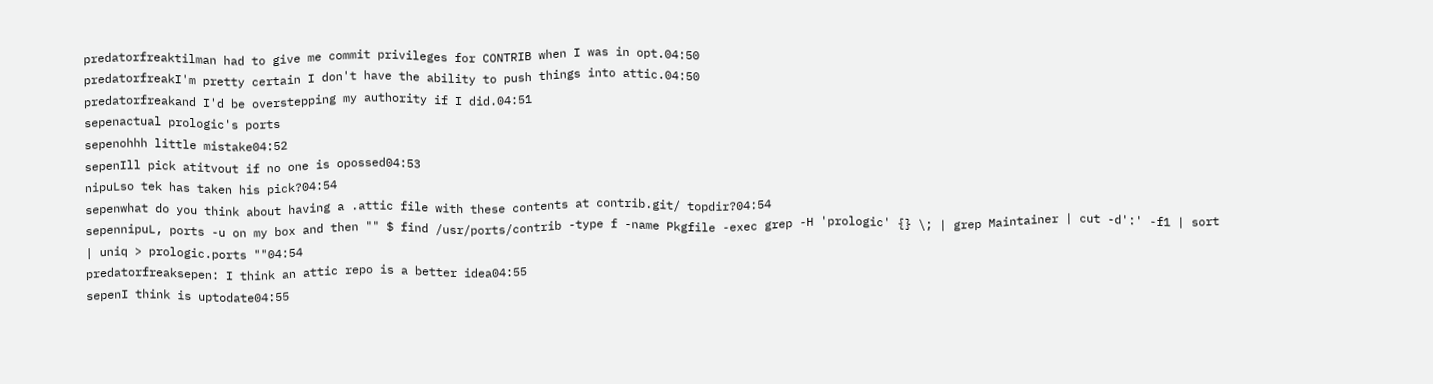predatorfreaktilman had to give me commit privileges for CONTRIB when I was in opt.04:50
predatorfreakI'm pretty certain I don't have the ability to push things into attic.04:50
predatorfreakand I'd be overstepping my authority if I did.04:51
sepenactual prologic's ports
sepenohhh little mistake04:52
sepenIll pick atitvout if no one is opossed04:53
nipuLso tek has taken his pick?04:54
sepenwhat do you think about having a .attic file with these contents at contrib.git/ topdir?04:54
sepennipuL, ports -u on my box and then "" $ find /usr/ports/contrib -type f -name Pkgfile -exec grep -H 'prologic' {} \; | grep Maintainer | cut -d':' -f1 | sort | uniq > prologic.ports ""04:54
predatorfreaksepen: I think an attic repo is a better idea04:55
sepenI think is uptodate04:55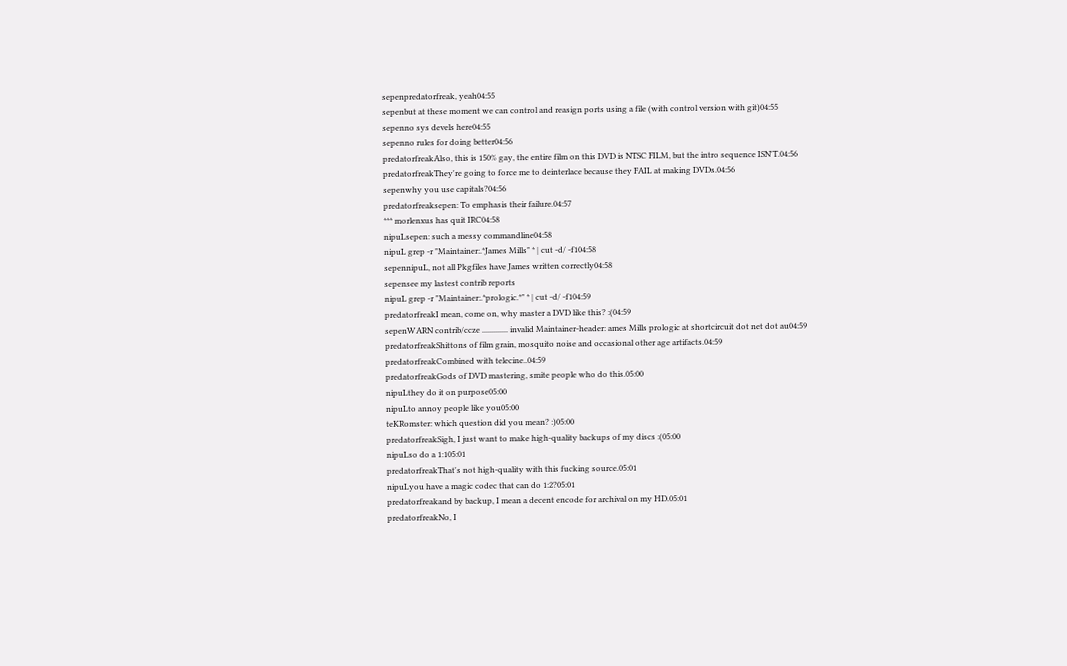sepenpredatorfreak, yeah04:55
sepenbut at these moment we can control and reasign ports using a file (with control version with git)04:55
sepenno sys devels here04:55
sepenno rules for doing better04:56
predatorfreakAlso, this is 150% gay, the entire film on this DVD is NTSC FILM, but the intro sequence ISN'T.04:56
predatorfreakThey're going to force me to deinterlace because they FAIL at making DVDs.04:56
sepenwhy you use capitals?04:56
predatorfreaksepen: To emphasis their failure.04:57
*** morlenxus has quit IRC04:58
nipuLsepen: such a messy commandline04:58
nipuL grep -r "Maintainer:.*James Mills" * | cut -d/ -f104:58
sepennipuL, not all Pkgfiles have James written correctly04:58
sepensee my lastest contrib reports
nipuL grep -r "Maintainer:.*prologic.*" * | cut -d/ -f104:59
predatorfreakI mean, come on, why master a DVD like this? :(04:59
sepenWARN contrib/ccze ............. invalid Maintainer-header: ames Mills prologic at shortcircuit dot net dot au04:59
predatorfreakShittons of film grain, mosquito noise and occasional other age artifacts.04:59
predatorfreakCombined with telecine..04:59
predatorfreakGods of DVD mastering, smite people who do this.05:00
nipuLthey do it on purpose05:00
nipuLto annoy people like you05:00
teKRomster: which question did you mean? :)05:00
predatorfreakSigh, I just want to make high-quality backups of my discs :(05:00
nipuLso do a 1:105:01
predatorfreakThat's not high-quality with this fucking source.05:01
nipuLyou have a magic codec that can do 1:2?05:01
predatorfreakand by backup, I mean a decent encode for archival on my HD.05:01
predatorfreakNo, I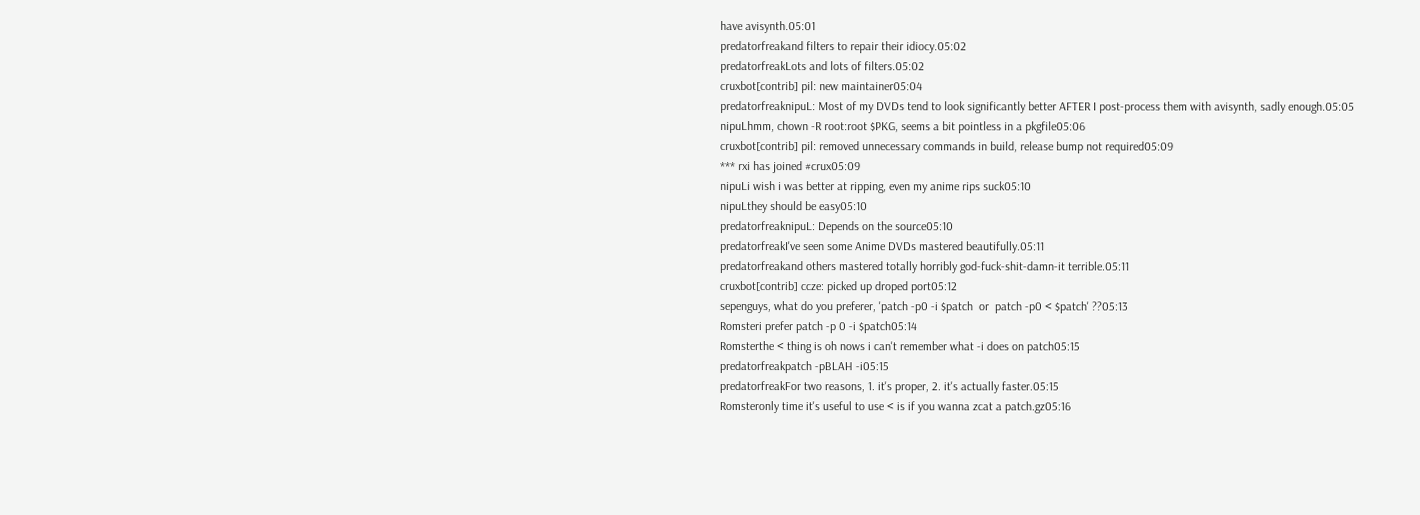have avisynth.05:01
predatorfreakand filters to repair their idiocy.05:02
predatorfreakLots and lots of filters.05:02
cruxbot[contrib] pil: new maintainer05:04
predatorfreaknipuL: Most of my DVDs tend to look significantly better AFTER I post-process them with avisynth, sadly enough.05:05
nipuLhmm, chown -R root:root $PKG, seems a bit pointless in a pkgfile05:06
cruxbot[contrib] pil: removed unnecessary commands in build, release bump not required05:09
*** rxi has joined #crux05:09
nipuLi wish i was better at ripping, even my anime rips suck05:10
nipuLthey should be easy05:10
predatorfreaknipuL: Depends on the source05:10
predatorfreakI've seen some Anime DVDs mastered beautifully.05:11
predatorfreakand others mastered totally horribly god-fuck-shit-damn-it terrible.05:11
cruxbot[contrib] ccze: picked up droped port05:12
sepenguys, what do you preferer, 'patch -p0 -i $patch  or  patch -p0 < $patch' ??05:13
Romsteri prefer patch -p 0 -i $patch05:14
Romsterthe < thing is oh nows i can't remember what -i does on patch05:15
predatorfreakpatch -pBLAH -i05:15
predatorfreakFor two reasons, 1. it's proper, 2. it's actually faster.05:15
Romsteronly time it's useful to use < is if you wanna zcat a patch.gz05:16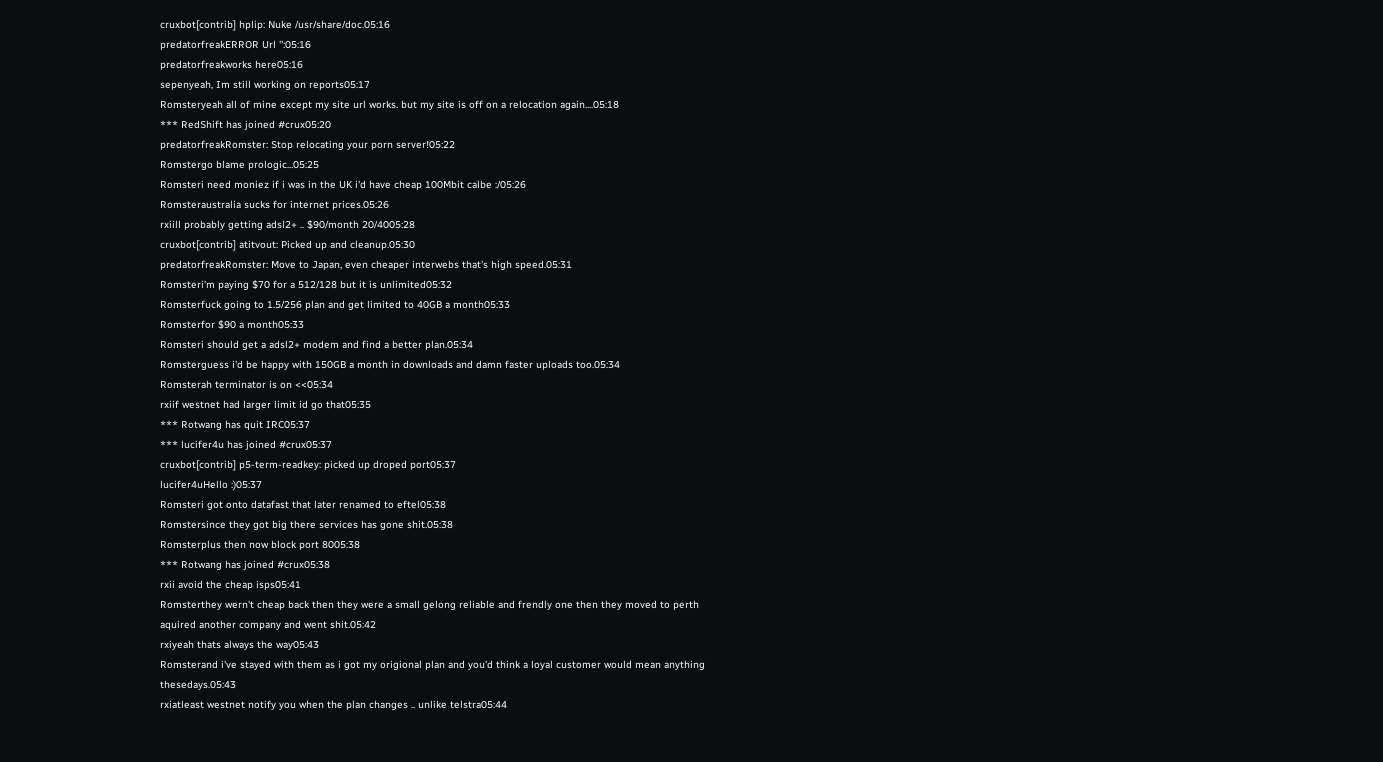cruxbot[contrib] hplip: Nuke /usr/share/doc.05:16
predatorfreakERROR Url '':05:16
predatorfreakworks here05:16
sepenyeah, Im still working on reports05:17
Romsteryeah all of mine except my site url works. but my site is off on a relocation again....05:18
*** RedShift has joined #crux05:20
predatorfreakRomster: Stop relocating your porn server!05:22
Romstergo blame prologic...05:25
Romsteri need moniez if i was in the UK i'd have cheap 100Mbit calbe :/05:26
Romsteraustralia sucks for internet prices.05:26
rxiill probably getting adsl2+ .. $90/month 20/4005:28
cruxbot[contrib] atitvout: Picked up and cleanup.05:30
predatorfreakRomster: Move to Japan, even cheaper interwebs that's high speed.05:31
Romsteri'm paying $70 for a 512/128 but it is unlimited05:32
Romsterfuck going to 1.5/256 plan and get limited to 40GB a month05:33
Romsterfor $90 a month05:33
Romsteri should get a adsl2+ modem and find a better plan.05:34
Romsterguess i'd be happy with 150GB a month in downloads and damn faster uploads too.05:34
Romsterah terminator is on <<05:34
rxiif westnet had larger limit id go that05:35
*** Rotwang has quit IRC05:37
*** lucifer4u has joined #crux05:37
cruxbot[contrib] p5-term-readkey: picked up droped port05:37
lucifer4uHello :)05:37
Romsteri got onto datafast that later renamed to eftel05:38
Romstersince they got big there services has gone shit.05:38
Romsterplus then now block port 8005:38
*** Rotwang has joined #crux05:38
rxii avoid the cheap isps05:41
Romsterthey wern't cheap back then they were a small gelong reliable and frendly one then they moved to perth aquired another company and went shit.05:42
rxiyeah thats always the way05:43
Romsterand i've stayed with them as i got my origional plan and you'd think a loyal customer would mean anything thesedays.05:43
rxiatleast westnet notify you when the plan changes .. unlike telstra05:44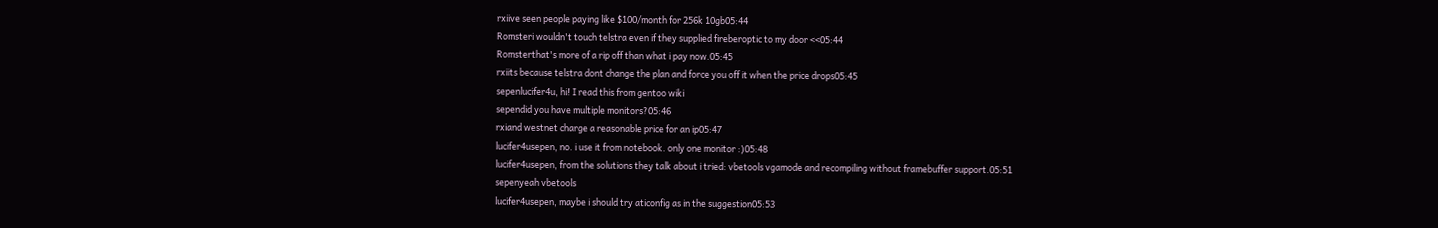rxiive seen people paying like $100/month for 256k 10gb05:44
Romsteri wouldn't touch telstra even if they supplied fireberoptic to my door <<05:44
Romsterthat's more of a rip off than what i pay now.05:45
rxiits because telstra dont change the plan and force you off it when the price drops05:45
sepenlucifer4u, hi! I read this from gentoo wiki
sependid you have multiple monitors?05:46
rxiand westnet charge a reasonable price for an ip05:47
lucifer4usepen, no. i use it from notebook. only one monitor :)05:48
lucifer4usepen, from the solutions they talk about i tried: vbetools vgamode and recompiling without framebuffer support.05:51
sepenyeah vbetools
lucifer4usepen, maybe i should try aticonfig as in the suggestion05:53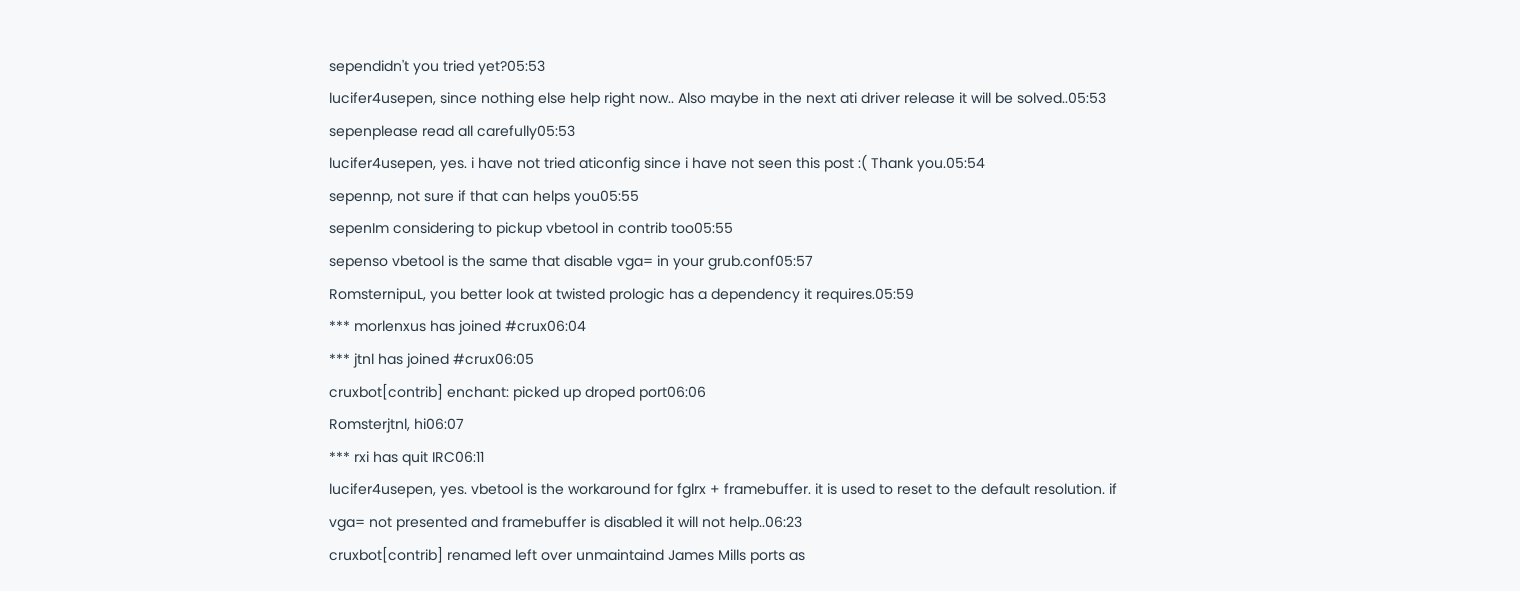sependidn't you tried yet?05:53
lucifer4usepen, since nothing else help right now.. Also maybe in the next ati driver release it will be solved..05:53
sepenplease read all carefully05:53
lucifer4usepen, yes. i have not tried aticonfig since i have not seen this post :( Thank you.05:54
sepennp, not sure if that can helps you05:55
sepenIm considering to pickup vbetool in contrib too05:55
sepenso vbetool is the same that disable vga= in your grub.conf05:57
RomsternipuL, you better look at twisted prologic has a dependency it requires.05:59
*** morlenxus has joined #crux06:04
*** jtnl has joined #crux06:05
cruxbot[contrib] enchant: picked up droped port06:06
Romsterjtnl, hi06:07
*** rxi has quit IRC06:11
lucifer4usepen, yes. vbetool is the workaround for fglrx + framebuffer. it is used to reset to the default resolution. if vga= not presented and framebuffer is disabled it will not help..06:23
cruxbot[contrib] renamed left over unmaintaind James Mills ports as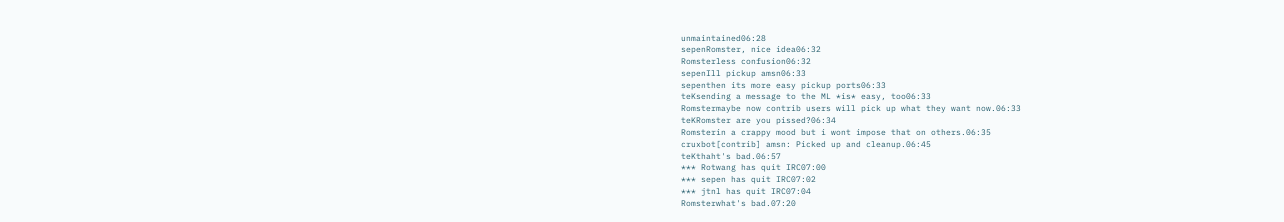unmaintained06:28
sepenRomster, nice idea06:32
Romsterless confusion06:32
sepenIll pickup amsn06:33
sepenthen its more easy pickup ports06:33
teKsending a message to the ML *is* easy, too06:33
Romstermaybe now contrib users will pick up what they want now.06:33
teKRomster are you pissed?06:34
Romsterin a crappy mood but i wont impose that on others.06:35
cruxbot[contrib] amsn: Picked up and cleanup.06:45
teKthaht's bad.06:57
*** Rotwang has quit IRC07:00
*** sepen has quit IRC07:02
*** jtnl has quit IRC07:04
Romsterwhat's bad.07:20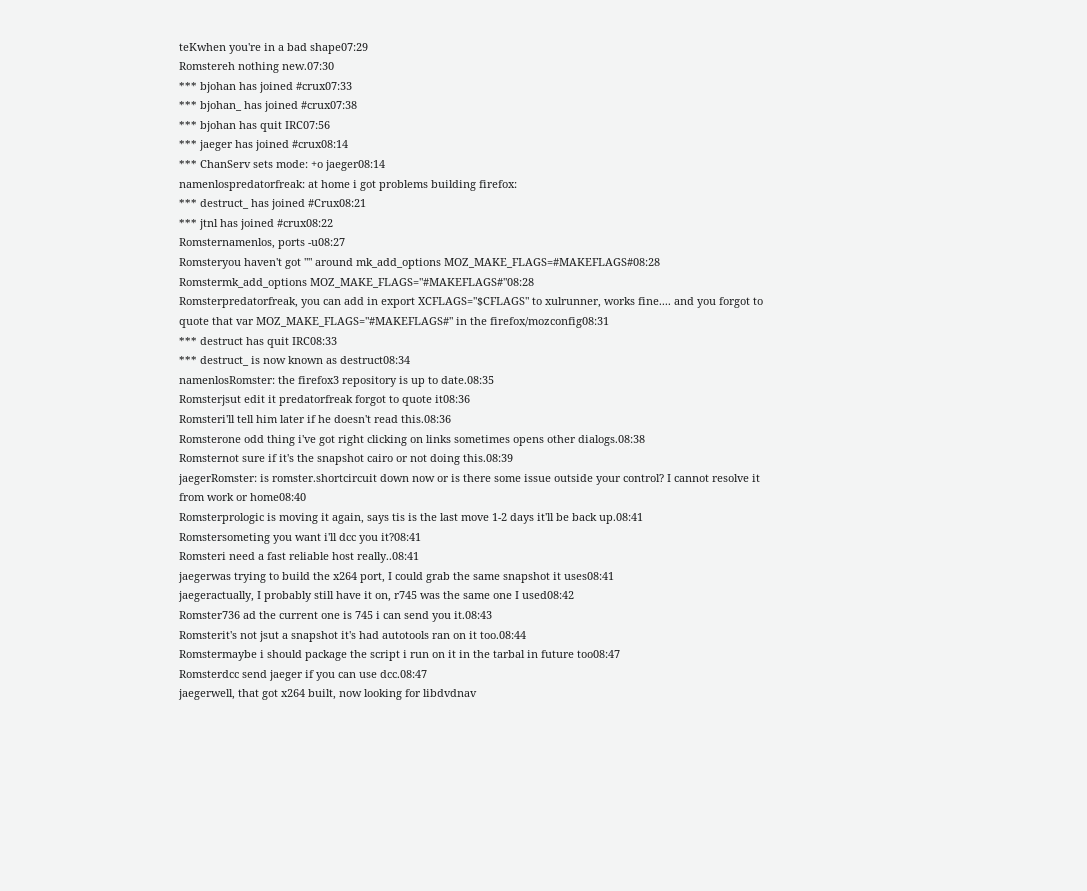teKwhen you're in a bad shape07:29
Romstereh nothing new.07:30
*** bjohan has joined #crux07:33
*** bjohan_ has joined #crux07:38
*** bjohan has quit IRC07:56
*** jaeger has joined #crux08:14
*** ChanServ sets mode: +o jaeger08:14
namenlospredatorfreak: at home i got problems building firefox:
*** destruct_ has joined #Crux08:21
*** jtnl has joined #crux08:22
Romsternamenlos, ports -u08:27
Romsteryou haven't got "" around mk_add_options MOZ_MAKE_FLAGS=#MAKEFLAGS#08:28
Romstermk_add_options MOZ_MAKE_FLAGS="#MAKEFLAGS#"08:28
Romsterpredatorfreak, you can add in export XCFLAGS="$CFLAGS" to xulrunner, works fine.... and you forgot to quote that var MOZ_MAKE_FLAGS="#MAKEFLAGS#" in the firefox/mozconfig08:31
*** destruct has quit IRC08:33
*** destruct_ is now known as destruct08:34
namenlosRomster: the firefox3 repository is up to date.08:35
Romsterjsut edit it predatorfreak forgot to quote it08:36
Romsteri'll tell him later if he doesn't read this.08:36
Romsterone odd thing i've got right clicking on links sometimes opens other dialogs.08:38
Romsternot sure if it's the snapshot cairo or not doing this.08:39
jaegerRomster: is romster.shortcircuit down now or is there some issue outside your control? I cannot resolve it from work or home08:40
Romsterprologic is moving it again, says tis is the last move 1-2 days it'll be back up.08:41
Romstersometing you want i'll dcc you it?08:41
Romsteri need a fast reliable host really..08:41
jaegerwas trying to build the x264 port, I could grab the same snapshot it uses08:41
jaegeractually, I probably still have it on, r745 was the same one I used08:42
Romster736 ad the current one is 745 i can send you it.08:43
Romsterit's not jsut a snapshot it's had autotools ran on it too.08:44
Romstermaybe i should package the script i run on it in the tarbal in future too08:47
Romsterdcc send jaeger if you can use dcc.08:47
jaegerwell, that got x264 built, now looking for libdvdnav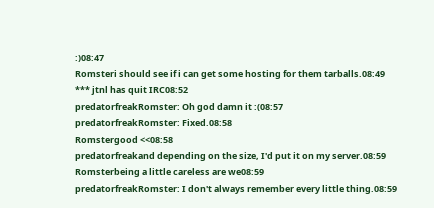:)08:47
Romsteri should see if i can get some hosting for them tarballs.08:49
*** jtnl has quit IRC08:52
predatorfreakRomster: Oh god damn it :(08:57
predatorfreakRomster: Fixed.08:58
Romstergood <<08:58
predatorfreakand depending on the size, I'd put it on my server.08:59
Romsterbeing a little careless are we08:59
predatorfreakRomster: I don't always remember every little thing.08:59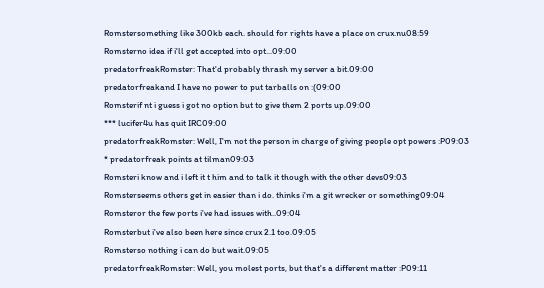Romstersomething like 300kb each. should for rights have a place on crux.nu08:59
Romsterno idea if i'll get accepted into opt...09:00
predatorfreakRomster: That'd probably thrash my server a bit.09:00
predatorfreakand I have no power to put tarballs on :(09:00
Romsterif nt i guess i got no option but to give them 2 ports up.09:00
*** lucifer4u has quit IRC09:00
predatorfreakRomster: Well, I'm not the person in charge of giving people opt powers :P09:03
* predatorfreak points at tilman09:03
Romsteri know and i left it t him and to talk it though with the other devs09:03
Romsterseems others get in easier than i do. thinks i'm a git wrecker or something09:04
Romsteror the few ports i've had issues with..09:04
Romsterbut i've also been here since crux 2.1 too.09:05
Romsterso nothing i can do but wait.09:05
predatorfreakRomster: Well, you molest ports, but that's a different matter :P09:11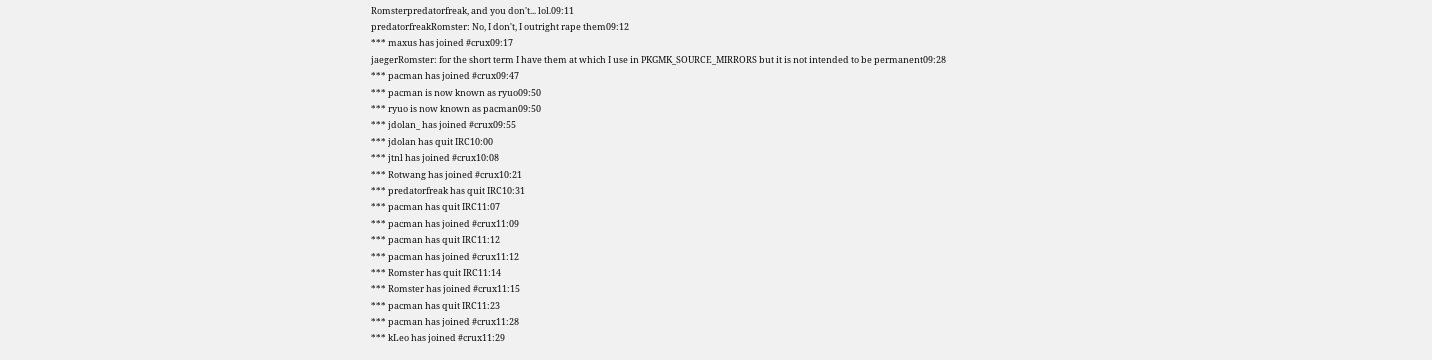Romsterpredatorfreak, and you don't... lol.09:11
predatorfreakRomster: No, I don't, I outright rape them09:12
*** maxus has joined #crux09:17
jaegerRomster: for the short term I have them at which I use in PKGMK_SOURCE_MIRRORS but it is not intended to be permanent09:28
*** pacman has joined #crux09:47
*** pacman is now known as ryuo09:50
*** ryuo is now known as pacman09:50
*** jdolan_ has joined #crux09:55
*** jdolan has quit IRC10:00
*** jtnl has joined #crux10:08
*** Rotwang has joined #crux10:21
*** predatorfreak has quit IRC10:31
*** pacman has quit IRC11:07
*** pacman has joined #crux11:09
*** pacman has quit IRC11:12
*** pacman has joined #crux11:12
*** Romster has quit IRC11:14
*** Romster has joined #crux11:15
*** pacman has quit IRC11:23
*** pacman has joined #crux11:28
*** kLeo has joined #crux11:29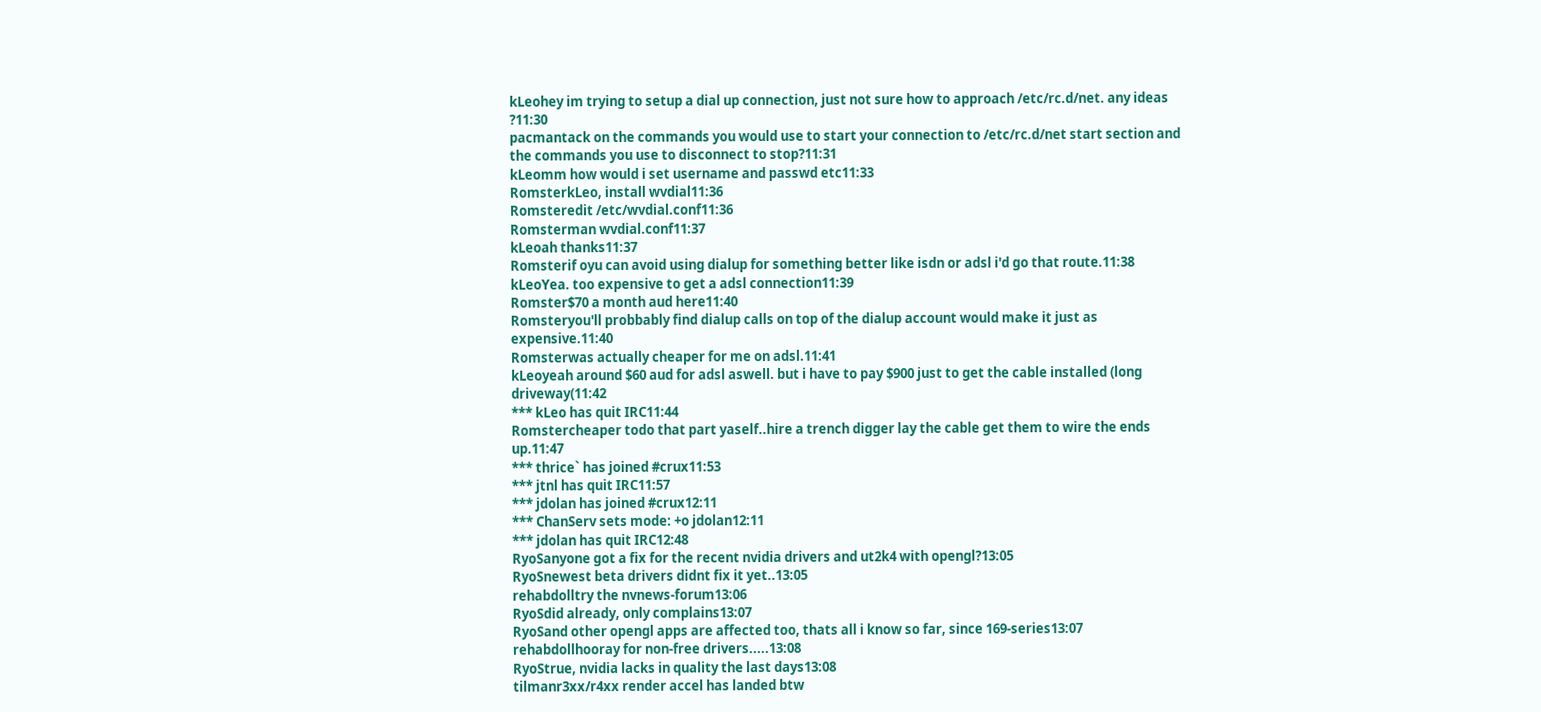kLeohey im trying to setup a dial up connection, just not sure how to approach /etc/rc.d/net. any ideas ?11:30
pacmantack on the commands you would use to start your connection to /etc/rc.d/net start section and the commands you use to disconnect to stop?11:31
kLeomm how would i set username and passwd etc11:33
RomsterkLeo, install wvdial11:36
Romsteredit /etc/wvdial.conf11:36
Romsterman wvdial.conf11:37
kLeoah thanks11:37
Romsterif oyu can avoid using dialup for something better like isdn or adsl i'd go that route.11:38
kLeoYea. too expensive to get a adsl connection11:39
Romster$70 a month aud here11:40
Romsteryou'll probbably find dialup calls on top of the dialup account would make it just as expensive.11:40
Romsterwas actually cheaper for me on adsl.11:41
kLeoyeah around $60 aud for adsl aswell. but i have to pay $900 just to get the cable installed (long driveway(11:42
*** kLeo has quit IRC11:44
Romstercheaper todo that part yaself..hire a trench digger lay the cable get them to wire the ends up.11:47
*** thrice` has joined #crux11:53
*** jtnl has quit IRC11:57
*** jdolan has joined #crux12:11
*** ChanServ sets mode: +o jdolan12:11
*** jdolan has quit IRC12:48
RyoSanyone got a fix for the recent nvidia drivers and ut2k4 with opengl?13:05
RyoSnewest beta drivers didnt fix it yet..13:05
rehabdolltry the nvnews-forum13:06
RyoSdid already, only complains13:07
RyoSand other opengl apps are affected too, thats all i know so far, since 169-series13:07
rehabdollhooray for non-free drivers.....13:08
RyoStrue, nvidia lacks in quality the last days13:08
tilmanr3xx/r4xx render accel has landed btw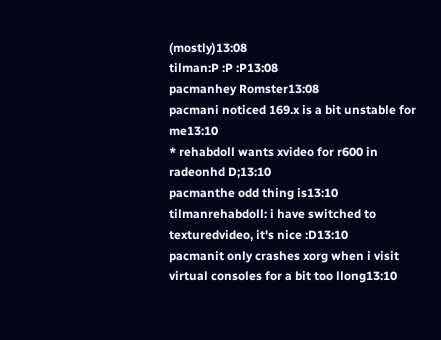(mostly)13:08
tilman:P :P :P13:08
pacmanhey Romster13:08
pacmani noticed 169.x is a bit unstable for me13:10
* rehabdoll wants xvideo for r600 in radeonhd D;13:10
pacmanthe odd thing is13:10
tilmanrehabdoll: i have switched to texturedvideo, it's nice :D13:10
pacmanit only crashes xorg when i visit virtual consoles for a bit too llong13:10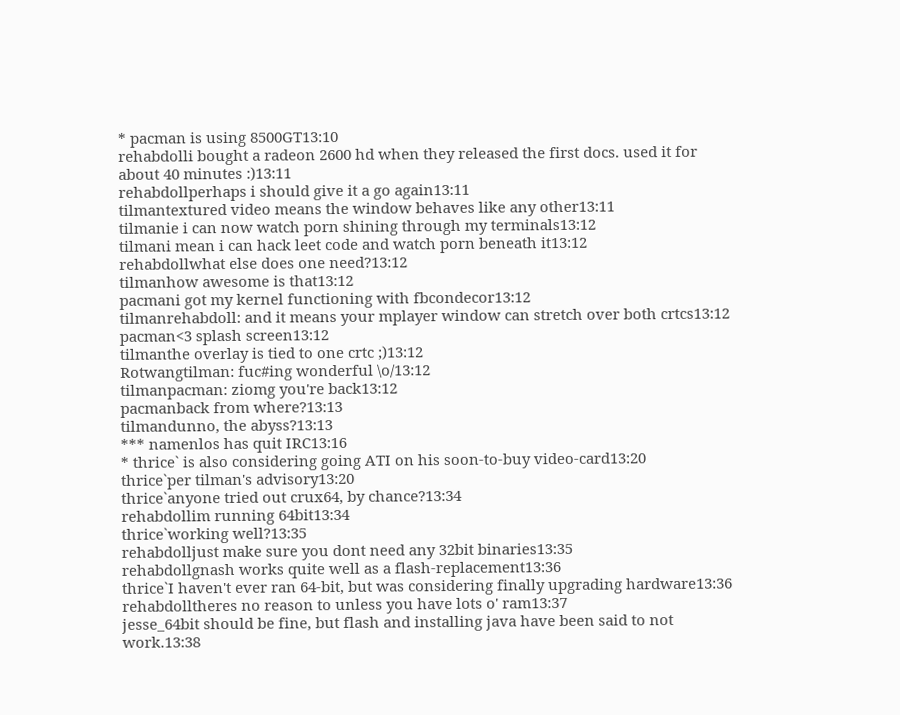* pacman is using 8500GT13:10
rehabdolli bought a radeon 2600 hd when they released the first docs. used it for about 40 minutes :)13:11
rehabdollperhaps i should give it a go again13:11
tilmantextured video means the window behaves like any other13:11
tilmanie i can now watch porn shining through my terminals13:12
tilmani mean i can hack leet code and watch porn beneath it13:12
rehabdollwhat else does one need?13:12
tilmanhow awesome is that13:12
pacmani got my kernel functioning with fbcondecor13:12
tilmanrehabdoll: and it means your mplayer window can stretch over both crtcs13:12
pacman<3 splash screen13:12
tilmanthe overlay is tied to one crtc ;)13:12
Rotwangtilman: fuc#ing wonderful \o/13:12
tilmanpacman: ziomg you're back13:12
pacmanback from where?13:13
tilmandunno, the abyss?13:13
*** namenlos has quit IRC13:16
* thrice` is also considering going ATI on his soon-to-buy video-card13:20
thrice`per tilman's advisory13:20
thrice`anyone tried out crux64, by chance?13:34
rehabdollim running 64bit13:34
thrice`working well?13:35
rehabdolljust make sure you dont need any 32bit binaries13:35
rehabdollgnash works quite well as a flash-replacement13:36
thrice`I haven't ever ran 64-bit, but was considering finally upgrading hardware13:36
rehabdolltheres no reason to unless you have lots o' ram13:37
jesse_64bit should be fine, but flash and installing java have been said to not work.13:38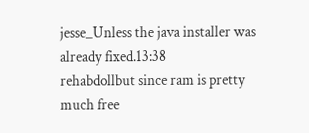jesse_Unless the java installer was already fixed.13:38
rehabdollbut since ram is pretty much free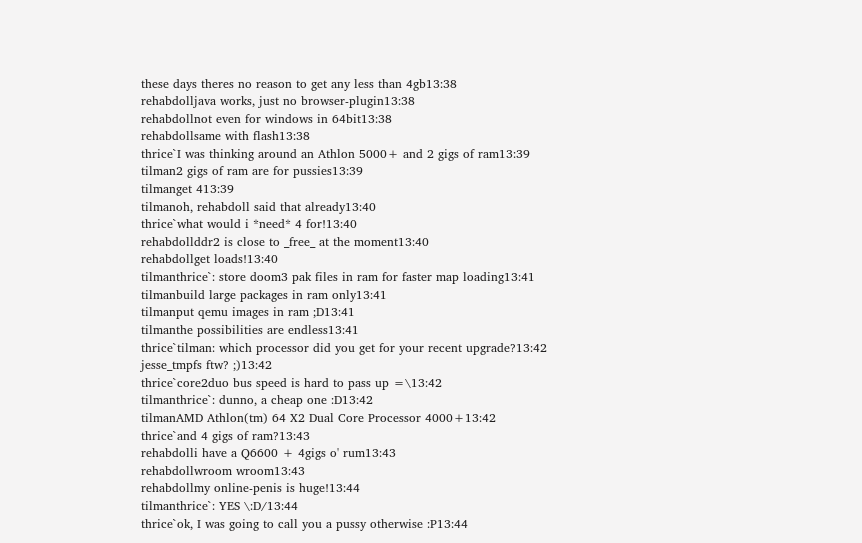these days theres no reason to get any less than 4gb13:38
rehabdolljava works, just no browser-plugin13:38
rehabdollnot even for windows in 64bit13:38
rehabdollsame with flash13:38
thrice`I was thinking around an Athlon 5000+ and 2 gigs of ram13:39
tilman2 gigs of ram are for pussies13:39
tilmanget 413:39
tilmanoh, rehabdoll said that already13:40
thrice`what would i *need* 4 for!13:40
rehabdollddr2 is close to _free_ at the moment13:40
rehabdollget loads!13:40
tilmanthrice`: store doom3 pak files in ram for faster map loading13:41
tilmanbuild large packages in ram only13:41
tilmanput qemu images in ram ;D13:41
tilmanthe possibilities are endless13:41
thrice`tilman: which processor did you get for your recent upgrade?13:42
jesse_tmpfs ftw? ;)13:42
thrice`core2duo bus speed is hard to pass up =\13:42
tilmanthrice`: dunno, a cheap one :D13:42
tilmanAMD Athlon(tm) 64 X2 Dual Core Processor 4000+13:42
thrice`and 4 gigs of ram?13:43
rehabdolli have a Q6600 + 4gigs o' rum13:43
rehabdollwroom wroom13:43
rehabdollmy online-penis is huge!13:44
tilmanthrice`: YES \:D/13:44
thrice`ok, I was going to call you a pussy otherwise :P13:44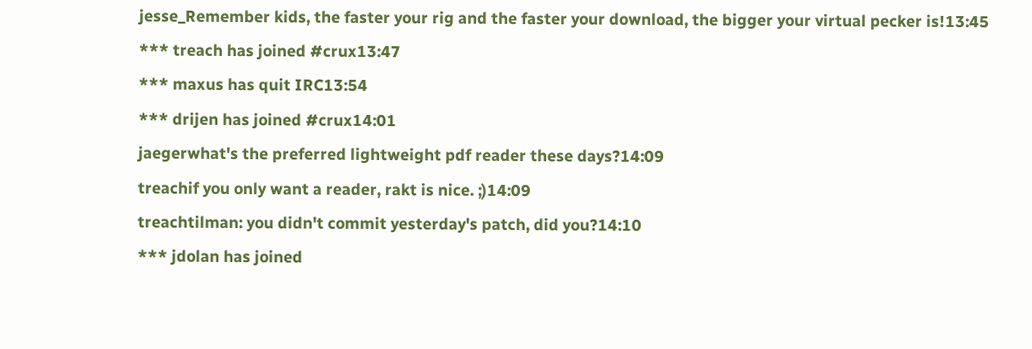jesse_Remember kids, the faster your rig and the faster your download, the bigger your virtual pecker is!13:45
*** treach has joined #crux13:47
*** maxus has quit IRC13:54
*** drijen has joined #crux14:01
jaegerwhat's the preferred lightweight pdf reader these days?14:09
treachif you only want a reader, rakt is nice. ;)14:09
treachtilman: you didn't commit yesterday's patch, did you?14:10
*** jdolan has joined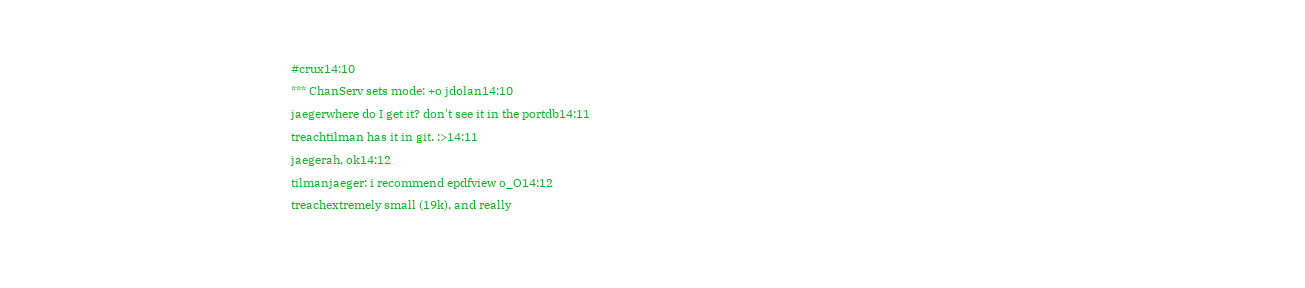#crux14:10
*** ChanServ sets mode: +o jdolan14:10
jaegerwhere do I get it? don't see it in the portdb14:11
treachtilman has it in git. :>14:11
jaegerah, ok14:12
tilmanjaeger: i recommend epdfview o_O14:12
treachextremely small (19k), and really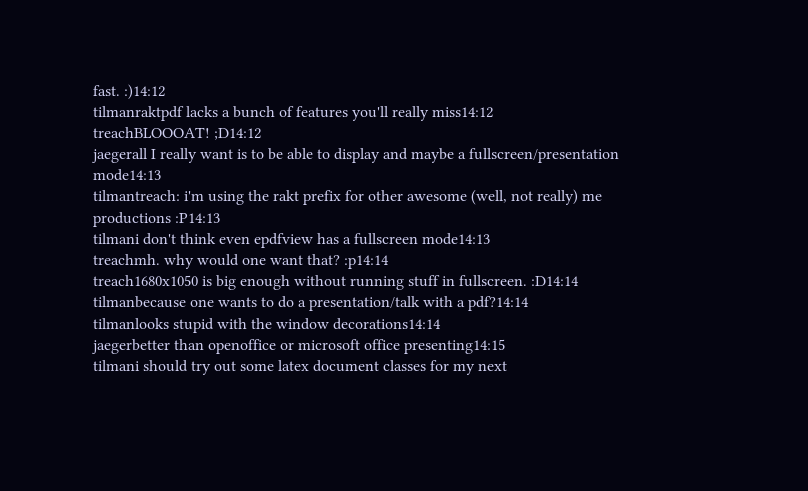fast. :)14:12
tilmanraktpdf lacks a bunch of features you'll really miss14:12
treachBLOOOAT! ;D14:12
jaegerall I really want is to be able to display and maybe a fullscreen/presentation mode14:13
tilmantreach: i'm using the rakt prefix for other awesome (well, not really) me productions :P14:13
tilmani don't think even epdfview has a fullscreen mode14:13
treachmh. why would one want that? :p14:14
treach1680x1050 is big enough without running stuff in fullscreen. :D14:14
tilmanbecause one wants to do a presentation/talk with a pdf?14:14
tilmanlooks stupid with the window decorations14:14
jaegerbetter than openoffice or microsoft office presenting14:15
tilmani should try out some latex document classes for my next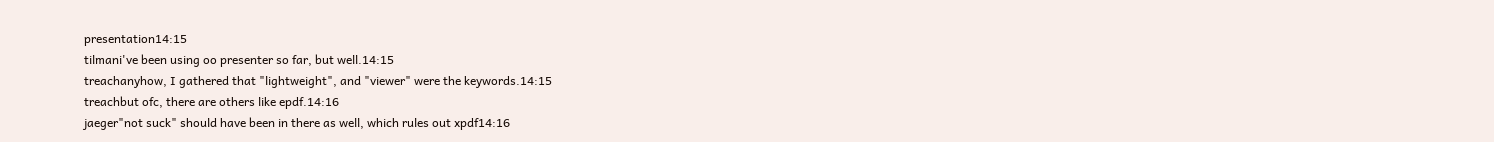presentation14:15
tilmani've been using oo presenter so far, but well.14:15
treachanyhow, I gathered that "lightweight", and "viewer" were the keywords.14:15
treachbut ofc, there are others like epdf.14:16
jaeger"not suck" should have been in there as well, which rules out xpdf14:16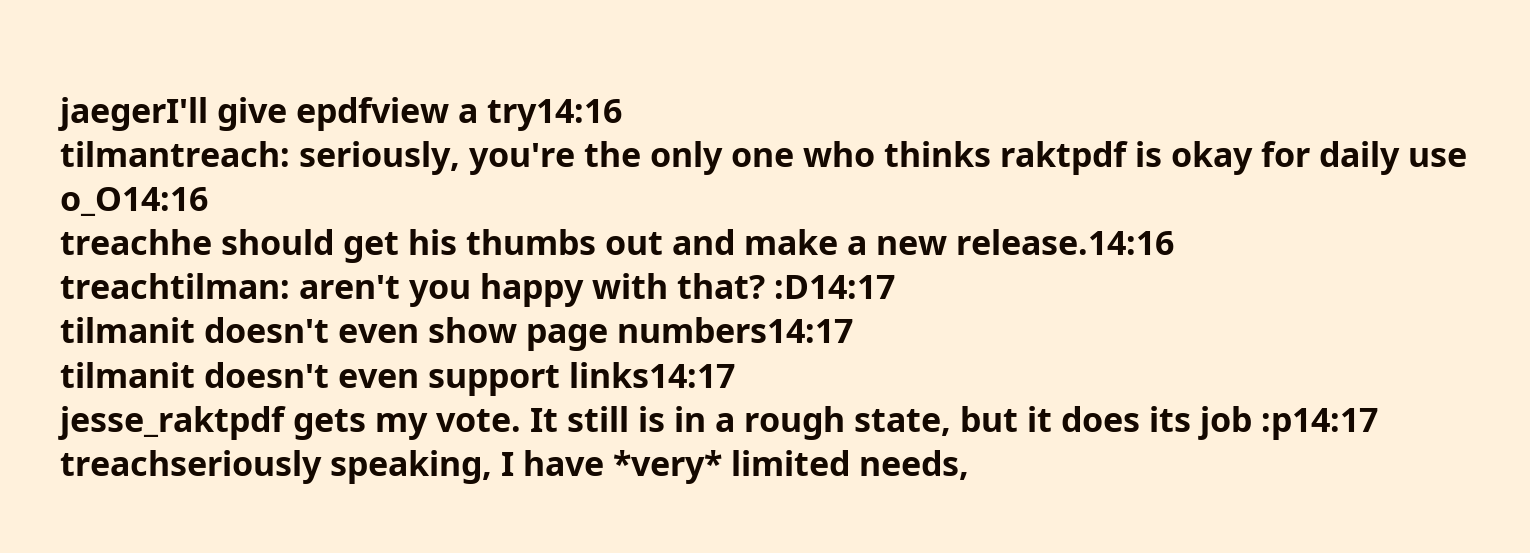jaegerI'll give epdfview a try14:16
tilmantreach: seriously, you're the only one who thinks raktpdf is okay for daily use o_O14:16
treachhe should get his thumbs out and make a new release.14:16
treachtilman: aren't you happy with that? :D14:17
tilmanit doesn't even show page numbers14:17
tilmanit doesn't even support links14:17
jesse_raktpdf gets my vote. It still is in a rough state, but it does its job :p14:17
treachseriously speaking, I have *very* limited needs,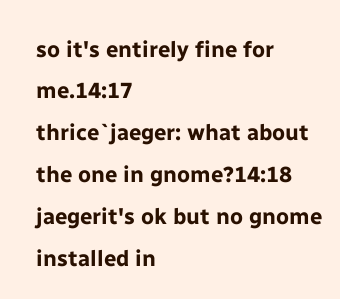so it's entirely fine for me.14:17
thrice`jaeger: what about the one in gnome?14:18
jaegerit's ok but no gnome installed in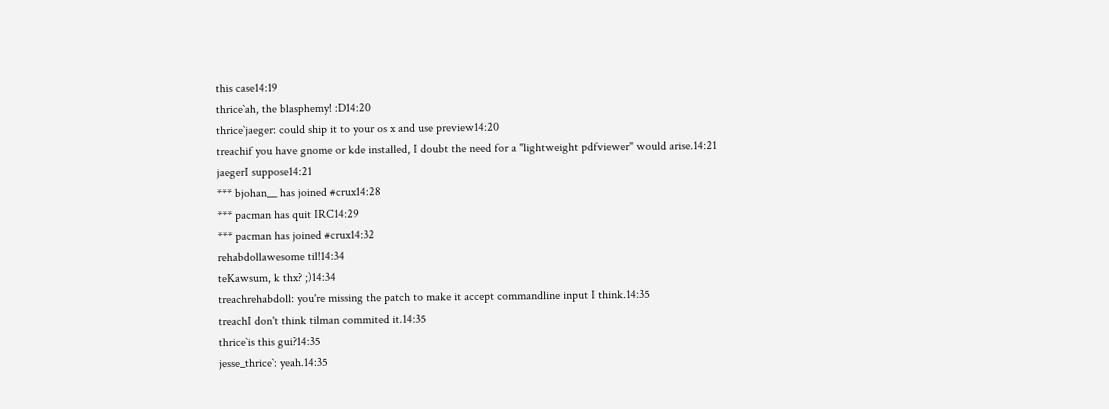this case14:19
thrice`ah, the blasphemy! :D14:20
thrice`jaeger: could ship it to your os x and use preview14:20
treachif you have gnome or kde installed, I doubt the need for a "lightweight pdfviewer" would arise.14:21
jaegerI suppose14:21
*** bjohan__ has joined #crux14:28
*** pacman has quit IRC14:29
*** pacman has joined #crux14:32
rehabdollawesome til!14:34
teKawsum, k thx? ;)14:34
treachrehabdoll: you're missing the patch to make it accept commandline input I think.14:35
treachI don't think tilman commited it.14:35
thrice`is this gui?14:35
jesse_thrice`: yeah.14:35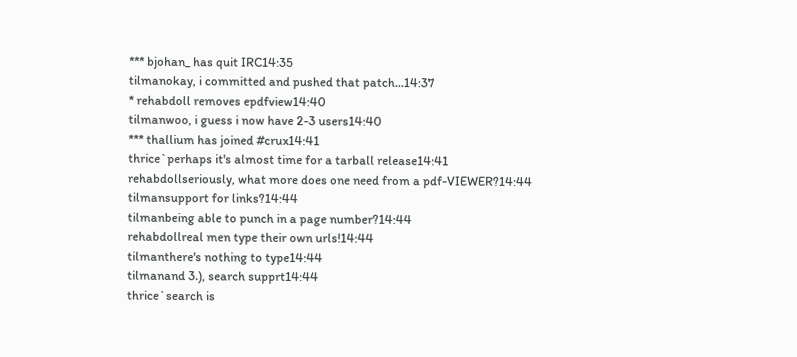*** bjohan_ has quit IRC14:35
tilmanokay, i committed and pushed that patch...14:37
* rehabdoll removes epdfview14:40
tilmanwoo, i guess i now have 2-3 users14:40
*** thallium has joined #crux14:41
thrice`perhaps it's almost time for a tarball release14:41
rehabdollseriously, what more does one need from a pdf-VIEWER?14:44
tilmansupport for links?14:44
tilmanbeing able to punch in a page number?14:44
rehabdollreal men type their own urls!14:44
tilmanthere's nothing to type14:44
tilmanand 3.), search supprt14:44
thrice`search is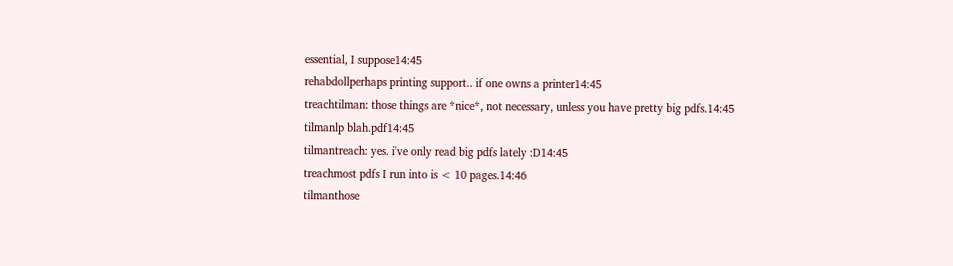essential, I suppose14:45
rehabdollperhaps printing support.. if one owns a printer14:45
treachtilman: those things are *nice*, not necessary, unless you have pretty big pdfs.14:45
tilmanlp blah.pdf14:45
tilmantreach: yes. i've only read big pdfs lately :D14:45
treachmost pdfs I run into is < 10 pages.14:46
tilmanthose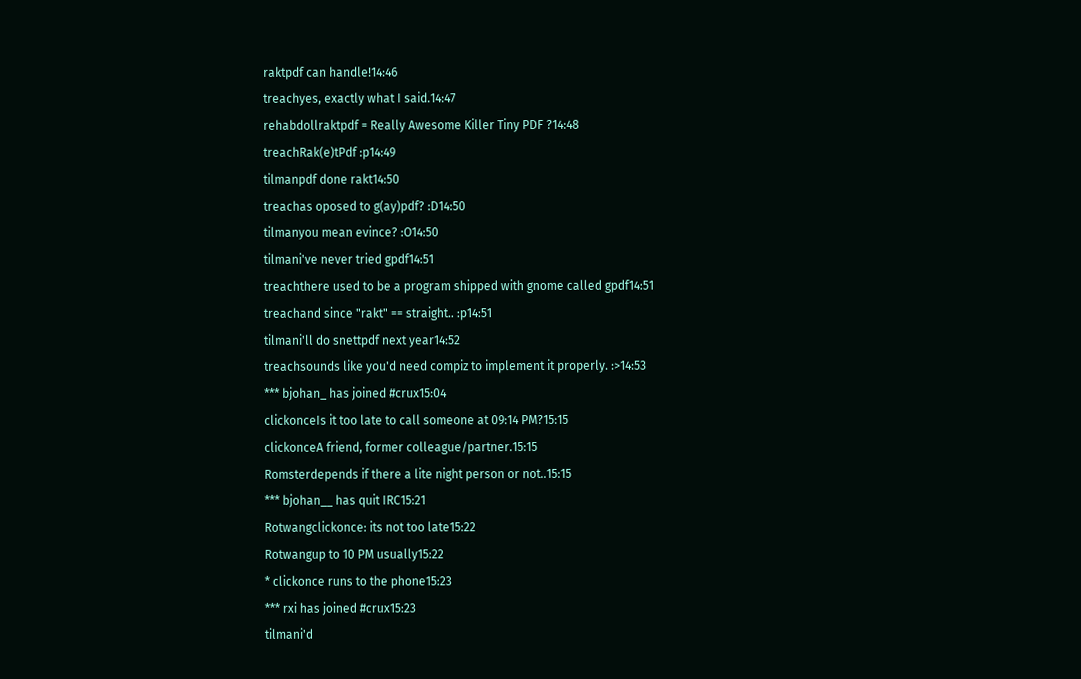raktpdf can handle!14:46
treachyes, exactly what I said.14:47
rehabdollraktpdf = Really Awesome Killer Tiny PDF ?14:48
treachRak(e)tPdf :p14:49
tilmanpdf done rakt14:50
treachas oposed to g(ay)pdf? :D14:50
tilmanyou mean evince? :O14:50
tilmani've never tried gpdf14:51
treachthere used to be a program shipped with gnome called gpdf14:51
treachand since "rakt" == straight.. :p14:51
tilmani'll do snettpdf next year14:52
treachsounds like you'd need compiz to implement it properly. :>14:53
*** bjohan_ has joined #crux15:04
clickonceIs it too late to call someone at 09:14 PM?15:15
clickonceA friend, former colleague/partner.15:15
Romsterdepends if there a lite night person or not..15:15
*** bjohan__ has quit IRC15:21
Rotwangclickonce: its not too late15:22
Rotwangup to 10 PM usually15:22
* clickonce runs to the phone15:23
*** rxi has joined #crux15:23
tilmani'd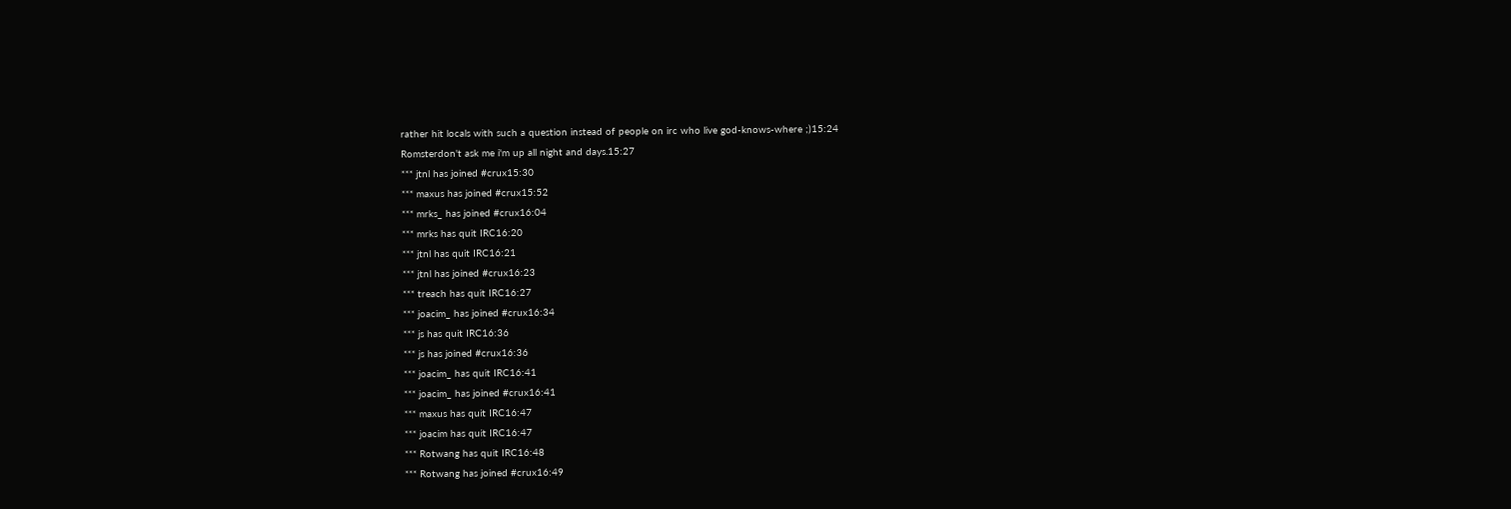rather hit locals with such a question instead of people on irc who live god-knows-where ;)15:24
Romsterdon't ask me i'm up all night and days.15:27
*** jtnl has joined #crux15:30
*** maxus has joined #crux15:52
*** mrks_ has joined #crux16:04
*** mrks has quit IRC16:20
*** jtnl has quit IRC16:21
*** jtnl has joined #crux16:23
*** treach has quit IRC16:27
*** joacim_ has joined #crux16:34
*** js has quit IRC16:36
*** js has joined #crux16:36
*** joacim_ has quit IRC16:41
*** joacim_ has joined #crux16:41
*** maxus has quit IRC16:47
*** joacim has quit IRC16:47
*** Rotwang has quit IRC16:48
*** Rotwang has joined #crux16:49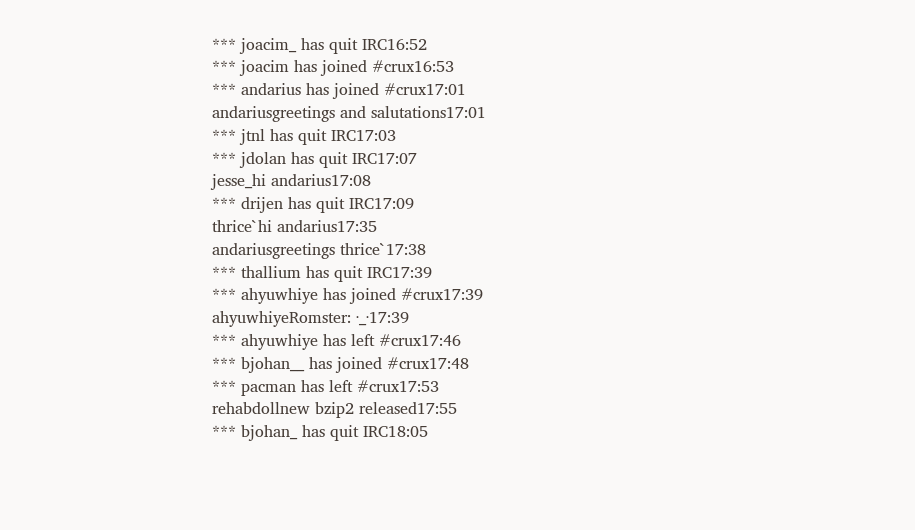*** joacim_ has quit IRC16:52
*** joacim has joined #crux16:53
*** andarius has joined #crux17:01
andariusgreetings and salutations17:01
*** jtnl has quit IRC17:03
*** jdolan has quit IRC17:07
jesse_hi andarius17:08
*** drijen has quit IRC17:09
thrice`hi andarius17:35
andariusgreetings thrice`17:38
*** thallium has quit IRC17:39
*** ahyuwhiye has joined #crux17:39
ahyuwhiyeRomster: ·_·17:39
*** ahyuwhiye has left #crux17:46
*** bjohan__ has joined #crux17:48
*** pacman has left #crux17:53
rehabdollnew bzip2 released17:55
*** bjohan_ has quit IRC18:05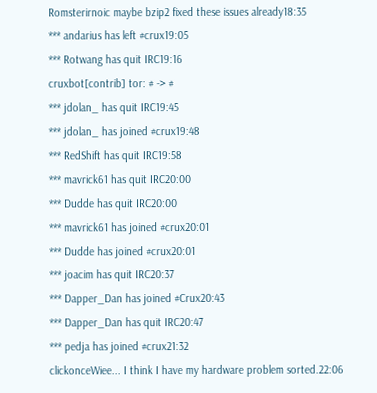Romsterirnoic maybe bzip2 fixed these issues already18:35
*** andarius has left #crux19:05
*** Rotwang has quit IRC19:16
cruxbot[contrib] tor: # -> #
*** jdolan_ has quit IRC19:45
*** jdolan_ has joined #crux19:48
*** RedShift has quit IRC19:58
*** mavrick61 has quit IRC20:00
*** Dudde has quit IRC20:00
*** mavrick61 has joined #crux20:01
*** Dudde has joined #crux20:01
*** joacim has quit IRC20:37
*** Dapper_Dan has joined #Crux20:43
*** Dapper_Dan has quit IRC20:47
*** pedja has joined #crux21:32
clickonceWiee... I think I have my hardware problem sorted.22:06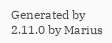Generated by 2.11.0 by Marius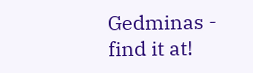Gedminas - find it at!